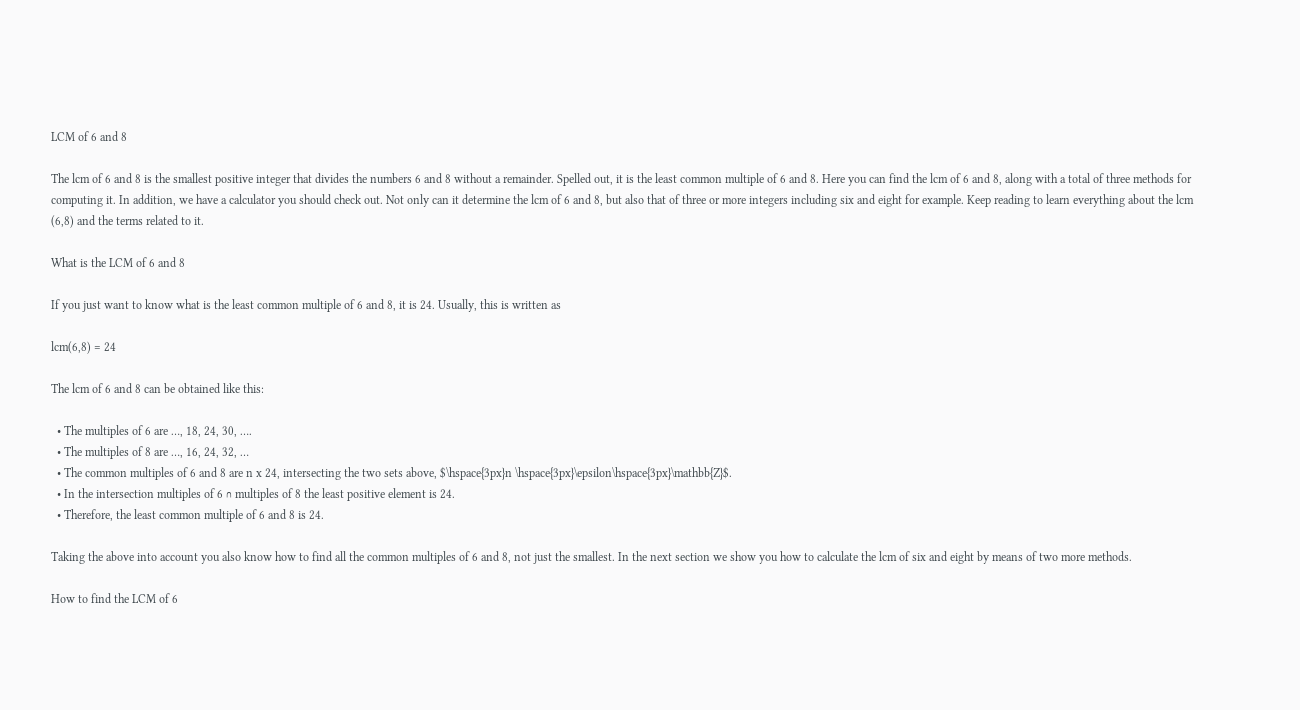LCM of 6 and 8

The lcm of 6 and 8 is the smallest positive integer that divides the numbers 6 and 8 without a remainder. Spelled out, it is the least common multiple of 6 and 8. Here you can find the lcm of 6 and 8, along with a total of three methods for computing it. In addition, we have a calculator you should check out. Not only can it determine the lcm of 6 and 8, but also that of three or more integers including six and eight for example. Keep reading to learn everything about the lcm (6,8) and the terms related to it.

What is the LCM of 6 and 8

If you just want to know what is the least common multiple of 6 and 8, it is 24. Usually, this is written as

lcm(6,8) = 24

The lcm of 6 and 8 can be obtained like this:

  • The multiples of 6 are …, 18, 24, 30, ….
  • The multiples of 8 are …, 16, 24, 32, …
  • The common multiples of 6 and 8 are n x 24, intersecting the two sets above, $\hspace{3px}n \hspace{3px}\epsilon\hspace{3px}\mathbb{Z}$.
  • In the intersection multiples of 6 ∩ multiples of 8 the least positive element is 24.
  • Therefore, the least common multiple of 6 and 8 is 24.

Taking the above into account you also know how to find all the common multiples of 6 and 8, not just the smallest. In the next section we show you how to calculate the lcm of six and eight by means of two more methods.

How to find the LCM of 6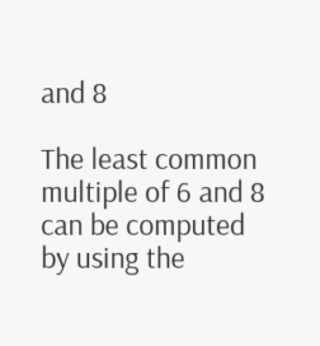and 8

The least common multiple of 6 and 8 can be computed by using the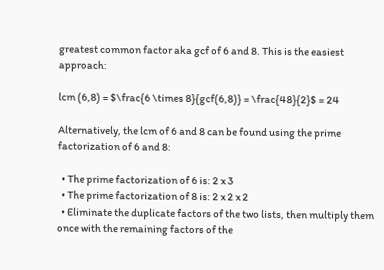greatest common factor aka gcf of 6 and 8. This is the easiest approach:

lcm (6,8) = $\frac{6 \times 8}{gcf(6,8)} = \frac{48}{2}$ = 24

Alternatively, the lcm of 6 and 8 can be found using the prime factorization of 6 and 8:

  • The prime factorization of 6 is: 2 x 3
  • The prime factorization of 8 is: 2 x 2 x 2
  • Eliminate the duplicate factors of the two lists, then multiply them once with the remaining factors of the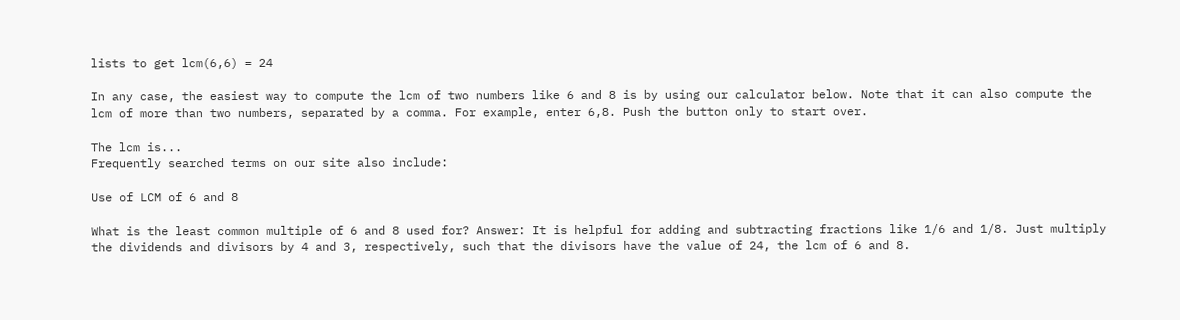lists to get lcm(6,6) = 24

In any case, the easiest way to compute the lcm of two numbers like 6 and 8 is by using our calculator below. Note that it can also compute the lcm of more than two numbers, separated by a comma. For example, enter 6,8. Push the button only to start over.

The lcm is...
Frequently searched terms on our site also include:

Use of LCM of 6 and 8

What is the least common multiple of 6 and 8 used for? Answer: It is helpful for adding and subtracting fractions like 1/6 and 1/8. Just multiply the dividends and divisors by 4 and 3, respectively, such that the divisors have the value of 24, the lcm of 6 and 8.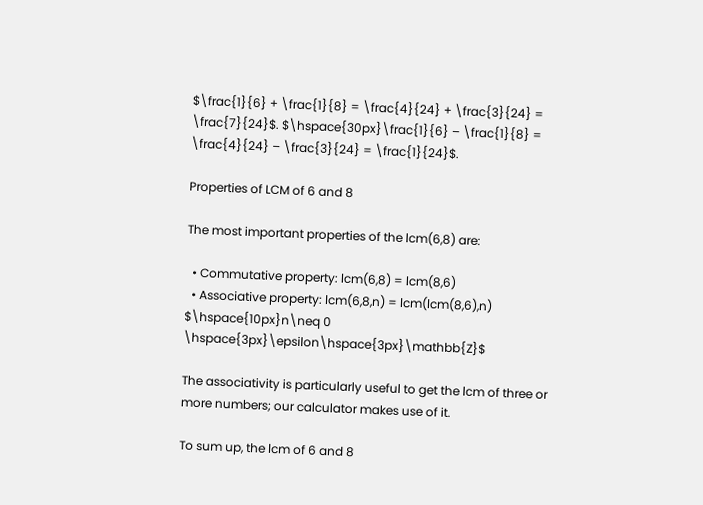$\frac{1}{6} + \frac{1}{8} = \frac{4}{24} + \frac{3}{24} = \frac{7}{24}$. $\hspace{30px}\frac{1}{6} – \frac{1}{8} = \frac{4}{24} – \frac{3}{24} = \frac{1}{24}$.

Properties of LCM of 6 and 8

The most important properties of the lcm(6,8) are:

  • Commutative property: lcm(6,8) = lcm(8,6)
  • Associative property: lcm(6,8,n) = lcm(lcm(8,6),n) $\hspace{10px}n\neq 0 \hspace{3px}\epsilon\hspace{3px}\mathbb{Z}$

The associativity is particularly useful to get the lcm of three or more numbers; our calculator makes use of it.

To sum up, the lcm of 6 and 8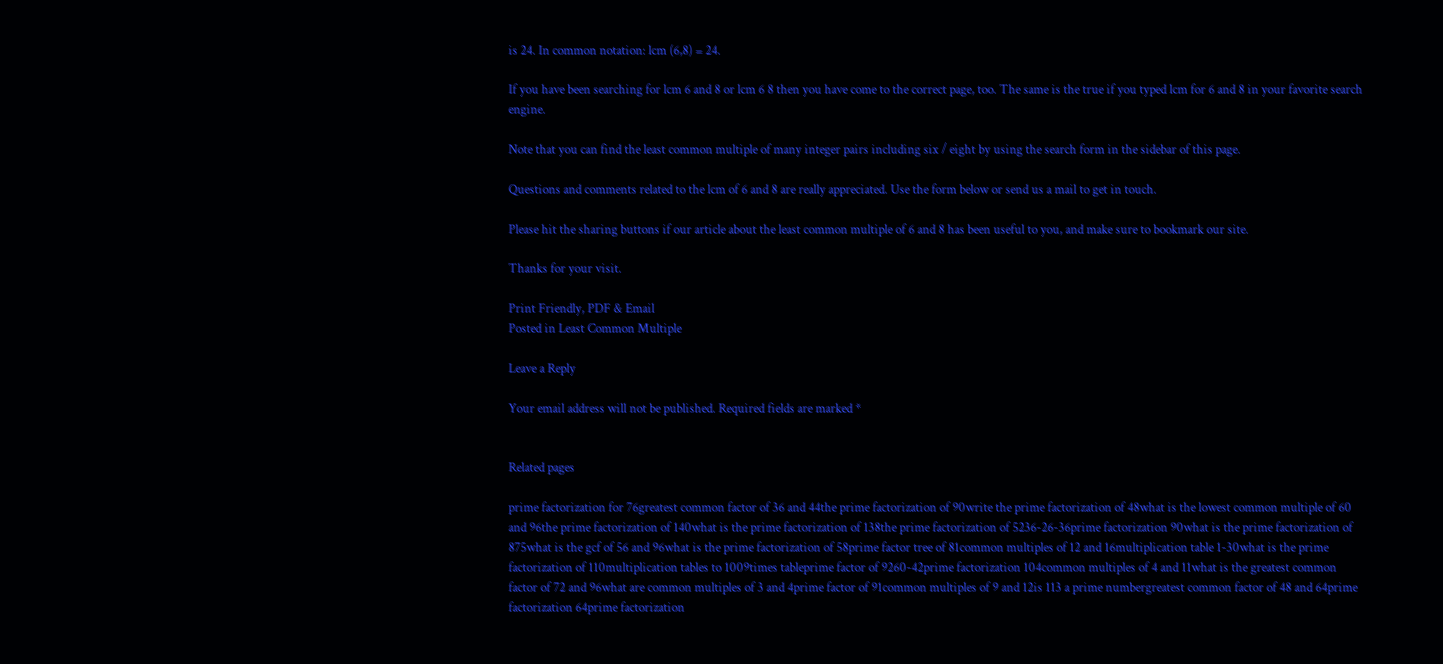is 24. In common notation: lcm (6,8) = 24.

If you have been searching for lcm 6 and 8 or lcm 6 8 then you have come to the correct page, too. The same is the true if you typed lcm for 6 and 8 in your favorite search engine.

Note that you can find the least common multiple of many integer pairs including six / eight by using the search form in the sidebar of this page.

Questions and comments related to the lcm of 6 and 8 are really appreciated. Use the form below or send us a mail to get in touch.

Please hit the sharing buttons if our article about the least common multiple of 6 and 8 has been useful to you, and make sure to bookmark our site.

Thanks for your visit.

Print Friendly, PDF & Email
Posted in Least Common Multiple

Leave a Reply

Your email address will not be published. Required fields are marked *


Related pages

prime factorization for 76greatest common factor of 36 and 44the prime factorization of 90write the prime factorization of 48what is the lowest common multiple of 60 and 96the prime factorization of 140what is the prime factorization of 138the prime factorization of 5236-26-36prime factorization 90what is the prime factorization of 875what is the gcf of 56 and 96what is the prime factorization of 58prime factor tree of 81common multiples of 12 and 16multiplication table 1-30what is the prime factorization of 110multiplication tables to 1009times tableprime factor of 9260-42prime factorization 104common multiples of 4 and 11what is the greatest common factor of 72 and 96what are common multiples of 3 and 4prime factor of 91common multiples of 9 and 12is 113 a prime numbergreatest common factor of 48 and 64prime factorization 64prime factorization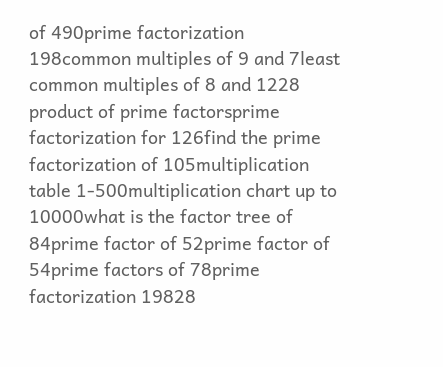of 490prime factorization 198common multiples of 9 and 7least common multiples of 8 and 1228 product of prime factorsprime factorization for 126find the prime factorization of 105multiplication table 1-500multiplication chart up to 10000what is the factor tree of 84prime factor of 52prime factor of 54prime factors of 78prime factorization 19828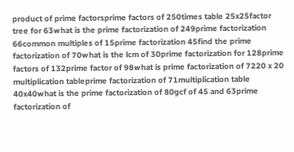product of prime factorsprime factors of 250times table 25x25factor tree for 63what is the prime factorization of 249prime factorization 66common multiples of 15prime factorization 45find the prime factorization of 70what is the lcm of 30prime factorization for 128prime factors of 132prime factor of 98what is prime factorization of 7220 x 20 multiplication tableprime factorization of 71multiplication table 40x40what is the prime factorization of 80gcf of 45 and 63prime factorization of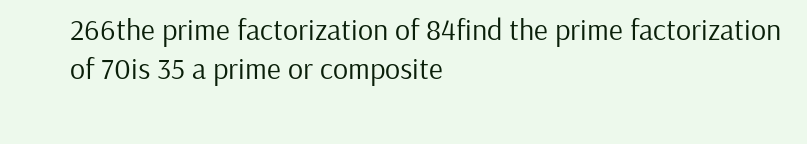266the prime factorization of 84find the prime factorization of 70is 35 a prime or composite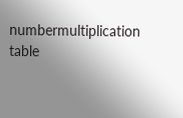numbermultiplication table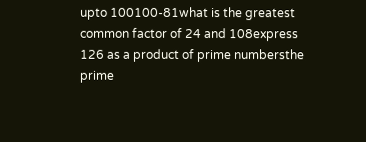upto 100100-81what is the greatest common factor of 24 and 108express 126 as a product of prime numbersthe prime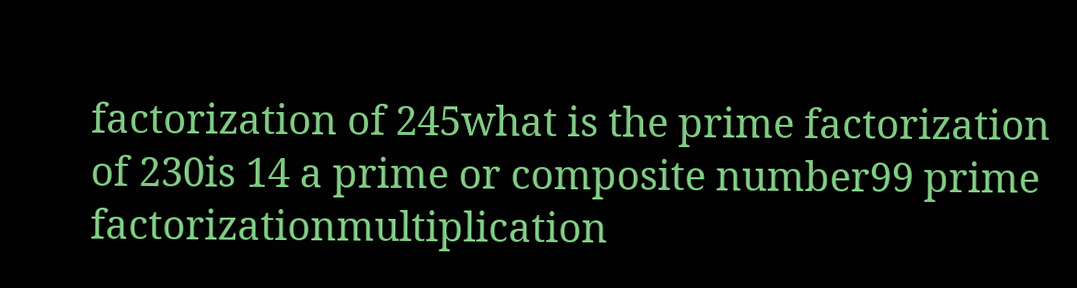factorization of 245what is the prime factorization of 230is 14 a prime or composite number99 prime factorizationmultiplication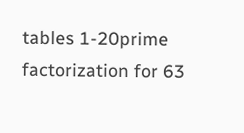tables 1-20prime factorization for 63